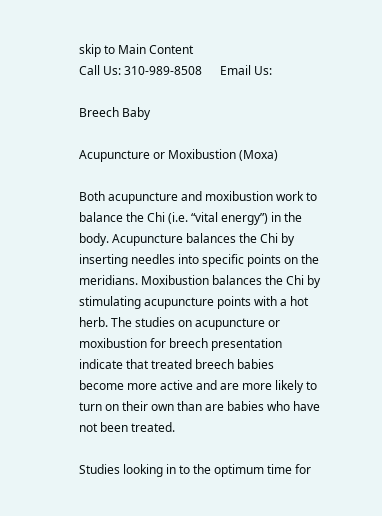skip to Main Content
Call Us: 310-989-8508      Email Us:

Breech Baby

Acupuncture or Moxibustion (Moxa)

Both acupuncture and moxibustion work to balance the Chi (i.e. “vital energy”) in the body. Acupuncture balances the Chi by inserting needles into specific points on the meridians. Moxibustion balances the Chi by stimulating acupuncture points with a hot herb. The studies on acupuncture or moxibustion for breech presentation indicate that treated breech babies become more active and are more likely to turn on their own than are babies who have not been treated.

Studies looking in to the optimum time for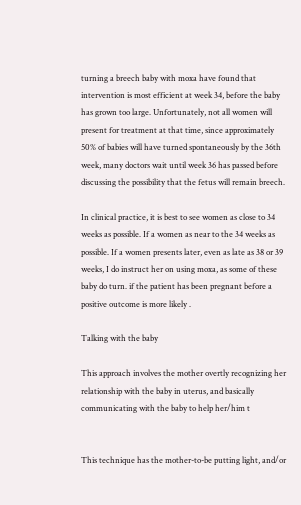turning a breech baby with moxa have found that intervention is most efficient at week 34, before the baby has grown too large. Unfortunately, not all women will present for treatment at that time, since approximately 50% of babies will have turned spontaneously by the 36th week, many doctors wait until week 36 has passed before discussing the possibility that the fetus will remain breech.

In clinical practice, it is best to see women as close to 34 weeks as possible. If a women as near to the 34 weeks as possible. If a women presents later, even as late as 38 or 39 weeks, I do instruct her on using moxa, as some of these baby do turn. if the patient has been pregnant before a positive outcome is more likely .

Talking with the baby

This approach involves the mother overtly recognizing her relationship with the baby in uterus, and basically communicating with the baby to help her/him t


This technique has the mother-to-be putting light, and/or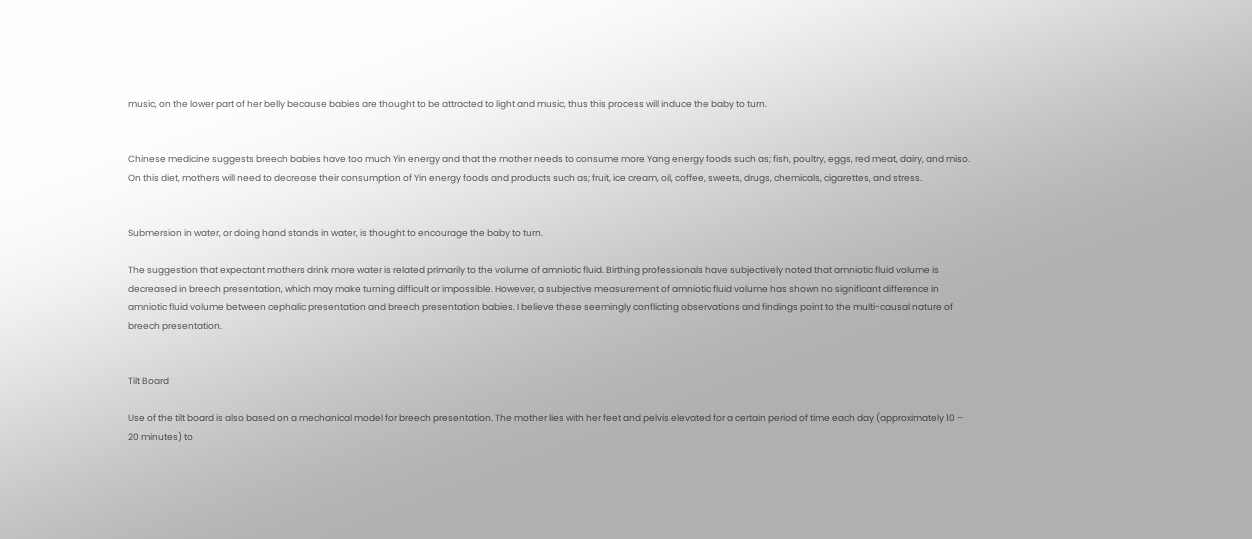music, on the lower part of her belly because babies are thought to be attracted to light and music, thus this process will induce the baby to turn.


Chinese medicine suggests breech babies have too much Yin energy and that the mother needs to consume more Yang energy foods such as; fish, poultry, eggs, red meat, dairy, and miso. On this diet, mothers will need to decrease their consumption of Yin energy foods and products such as; fruit, ice cream, oil, coffee, sweets, drugs, chemicals, cigarettes, and stress.


Submersion in water, or doing hand stands in water, is thought to encourage the baby to turn.

The suggestion that expectant mothers drink more water is related primarily to the volume of amniotic fluid. Birthing professionals have subjectively noted that amniotic fluid volume is decreased in breech presentation, which may make turning difficult or impossible. However, a subjective measurement of amniotic fluid volume has shown no significant difference in amniotic fluid volume between cephalic presentation and breech presentation babies. I believe these seemingly conflicting observations and findings point to the multi-causal nature of breech presentation.


Tilt Board

Use of the tilt board is also based on a mechanical model for breech presentation. The mother lies with her feet and pelvis elevated for a certain period of time each day (approximately 10 – 20 minutes) to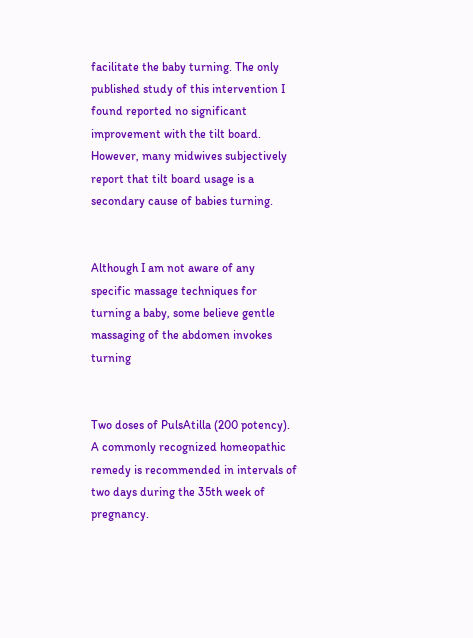facilitate the baby turning. The only published study of this intervention I found reported no significant improvement with the tilt board. However, many midwives subjectively report that tilt board usage is a secondary cause of babies turning.


Although I am not aware of any specific massage techniques for turning a baby, some believe gentle massaging of the abdomen invokes turning


Two doses of PulsAtilla (200 potency). A commonly recognized homeopathic remedy is recommended in intervals of two days during the 35th week of pregnancy.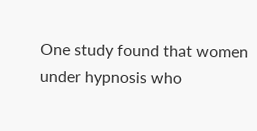One study found that women under hypnosis who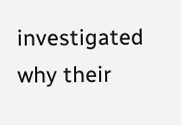investigated why their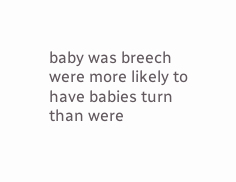baby was breech were more likely to have babies turn than were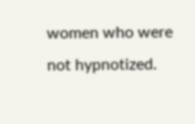women who were not hypnotized.